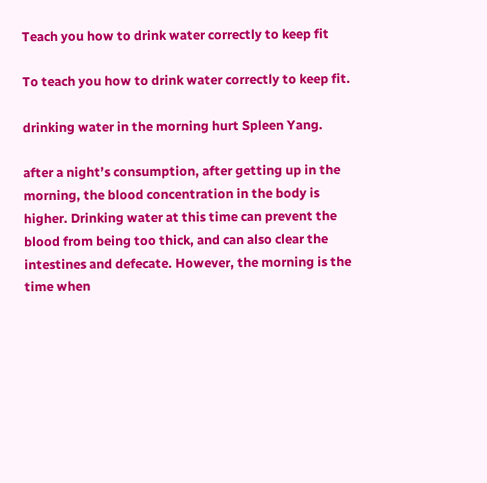Teach you how to drink water correctly to keep fit

To teach you how to drink water correctly to keep fit.

drinking water in the morning hurt Spleen Yang.

after a night’s consumption, after getting up in the morning, the blood concentration in the body is higher. Drinking water at this time can prevent the blood from being too thick, and can also clear the intestines and defecate. However, the morning is the time when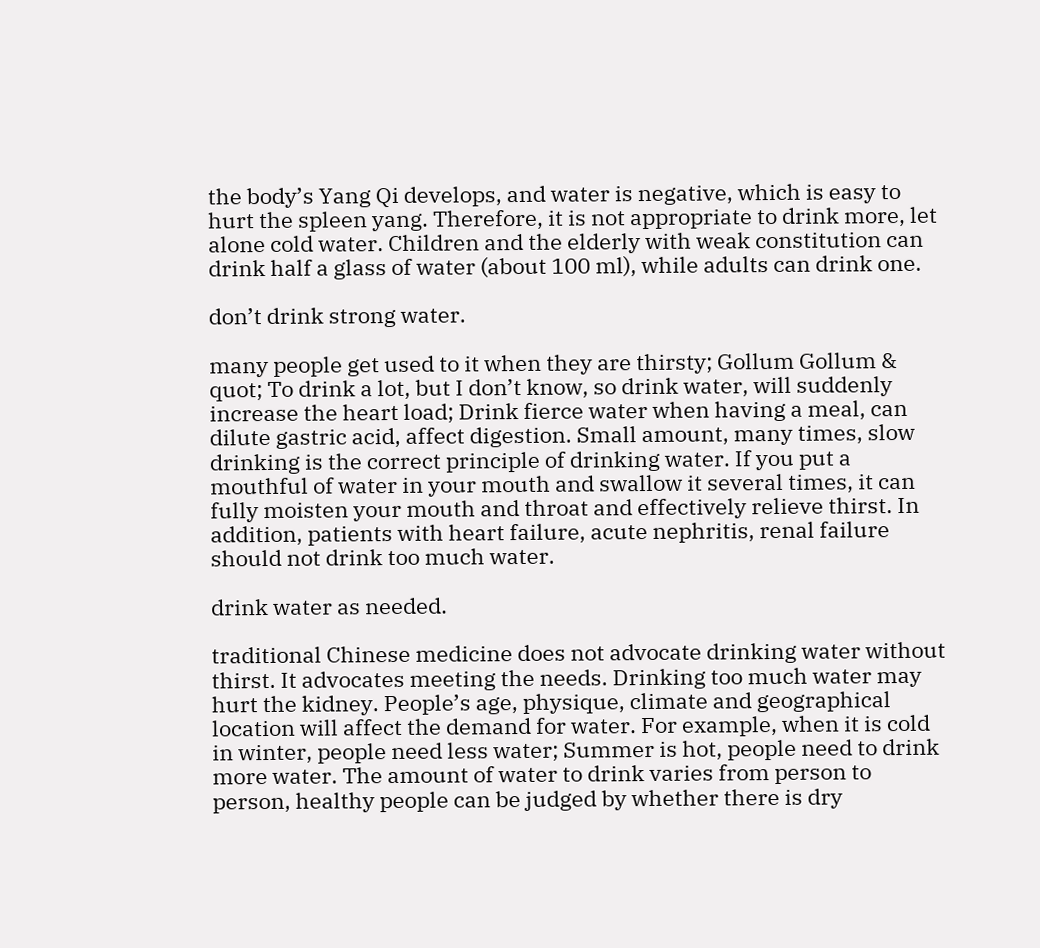the body’s Yang Qi develops, and water is negative, which is easy to hurt the spleen yang. Therefore, it is not appropriate to drink more, let alone cold water. Children and the elderly with weak constitution can drink half a glass of water (about 100 ml), while adults can drink one.

don’t drink strong water.

many people get used to it when they are thirsty; Gollum Gollum & quot; To drink a lot, but I don’t know, so drink water, will suddenly increase the heart load; Drink fierce water when having a meal, can dilute gastric acid, affect digestion. Small amount, many times, slow drinking is the correct principle of drinking water. If you put a mouthful of water in your mouth and swallow it several times, it can fully moisten your mouth and throat and effectively relieve thirst. In addition, patients with heart failure, acute nephritis, renal failure should not drink too much water.

drink water as needed.

traditional Chinese medicine does not advocate drinking water without thirst. It advocates meeting the needs. Drinking too much water may hurt the kidney. People’s age, physique, climate and geographical location will affect the demand for water. For example, when it is cold in winter, people need less water; Summer is hot, people need to drink more water. The amount of water to drink varies from person to person, healthy people can be judged by whether there is dry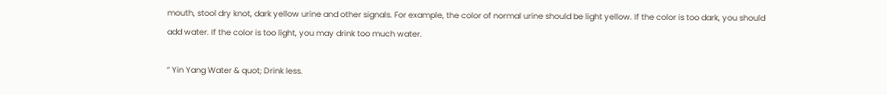mouth, stool dry knot, dark yellow urine and other signals. For example, the color of normal urine should be light yellow. If the color is too dark, you should add water. If the color is too light, you may drink too much water.

“ Yin Yang Water & quot; Drink less.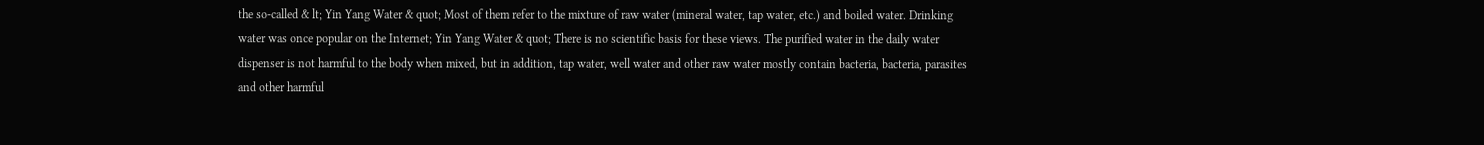the so-called & lt; Yin Yang Water & quot; Most of them refer to the mixture of raw water (mineral water, tap water, etc.) and boiled water. Drinking water was once popular on the Internet; Yin Yang Water & quot; There is no scientific basis for these views. The purified water in the daily water dispenser is not harmful to the body when mixed, but in addition, tap water, well water and other raw water mostly contain bacteria, bacteria, parasites and other harmful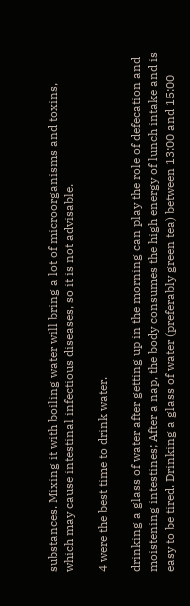substances. Mixing it with boiling water will bring a lot of microorganisms and toxins, which may cause intestinal infectious diseases, so it is not advisable.

4 were the best time to drink water.

drinking a glass of water after getting up in the morning can play the role of defecation and moistening intestines; After a nap, the body consumes the high energy of lunch intake and is easy to be tired. Drinking a glass of water (preferably green tea) between 13:00 and 15:00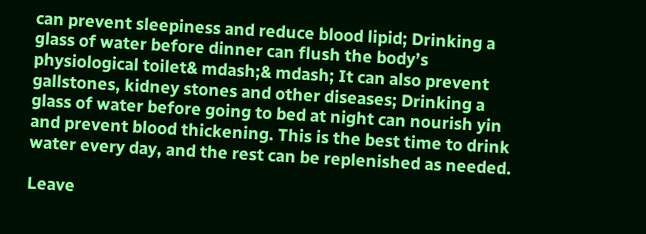can prevent sleepiness and reduce blood lipid; Drinking a glass of water before dinner can flush the body’s physiological toilet& mdash;& mdash; It can also prevent gallstones, kidney stones and other diseases; Drinking a glass of water before going to bed at night can nourish yin and prevent blood thickening. This is the best time to drink water every day, and the rest can be replenished as needed.

Leave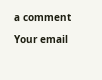a comment

Your email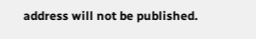address will not be published.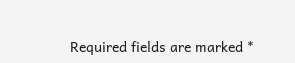Required fields are marked *